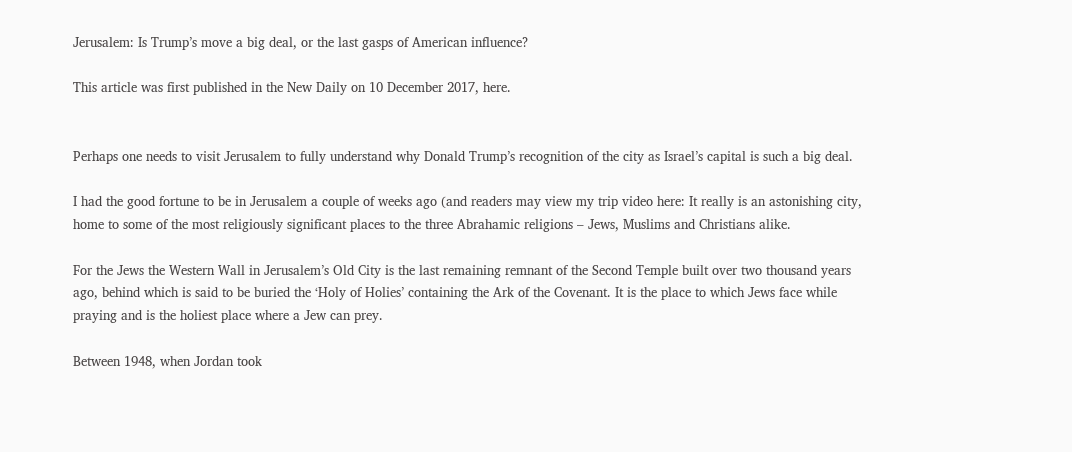Jerusalem: Is Trump’s move a big deal, or the last gasps of American influence?

This article was first published in the New Daily on 10 December 2017, here.


Perhaps one needs to visit Jerusalem to fully understand why Donald Trump’s recognition of the city as Israel’s capital is such a big deal.

I had the good fortune to be in Jerusalem a couple of weeks ago (and readers may view my trip video here: It really is an astonishing city, home to some of the most religiously significant places to the three Abrahamic religions – Jews, Muslims and Christians alike.

For the Jews the Western Wall in Jerusalem’s Old City is the last remaining remnant of the Second Temple built over two thousand years ago, behind which is said to be buried the ‘Holy of Holies’ containing the Ark of the Covenant. It is the place to which Jews face while praying and is the holiest place where a Jew can prey.

Between 1948, when Jordan took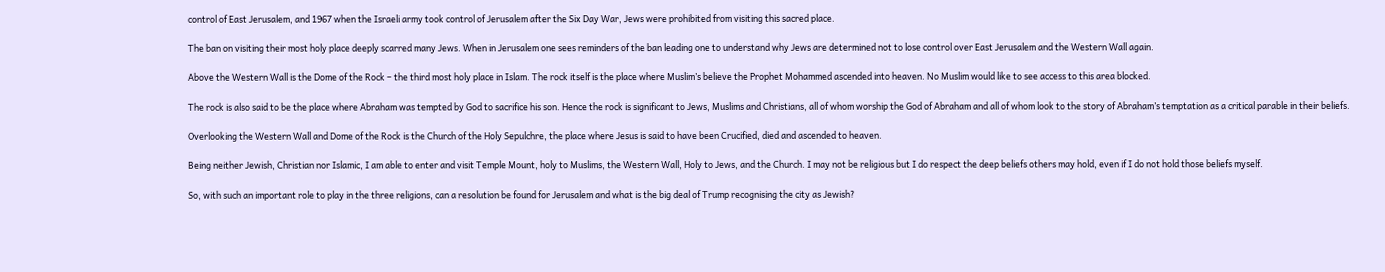control of East Jerusalem, and 1967 when the Israeli army took control of Jerusalem after the Six Day War, Jews were prohibited from visiting this sacred place.

The ban on visiting their most holy place deeply scarred many Jews. When in Jerusalem one sees reminders of the ban leading one to understand why Jews are determined not to lose control over East Jerusalem and the Western Wall again.

Above the Western Wall is the Dome of the Rock – the third most holy place in Islam. The rock itself is the place where Muslim’s believe the Prophet Mohammed ascended into heaven. No Muslim would like to see access to this area blocked.

The rock is also said to be the place where Abraham was tempted by God to sacrifice his son. Hence the rock is significant to Jews, Muslims and Christians, all of whom worship the God of Abraham and all of whom look to the story of Abraham’s temptation as a critical parable in their beliefs.

Overlooking the Western Wall and Dome of the Rock is the Church of the Holy Sepulchre, the place where Jesus is said to have been Crucified, died and ascended to heaven.

Being neither Jewish, Christian nor Islamic, I am able to enter and visit Temple Mount, holy to Muslims, the Western Wall, Holy to Jews, and the Church. I may not be religious but I do respect the deep beliefs others may hold, even if I do not hold those beliefs myself.

So, with such an important role to play in the three religions, can a resolution be found for Jerusalem and what is the big deal of Trump recognising the city as Jewish?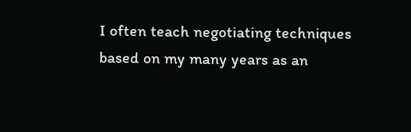I often teach negotiating techniques based on my many years as an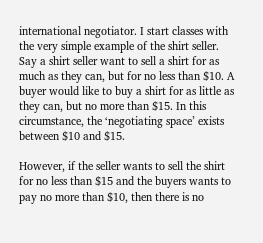international negotiator. I start classes with the very simple example of the shirt seller. Say a shirt seller want to sell a shirt for as much as they can, but for no less than $10. A buyer would like to buy a shirt for as little as they can, but no more than $15. In this circumstance, the ‘negotiating space’ exists between $10 and $15.

However, if the seller wants to sell the shirt for no less than $15 and the buyers wants to pay no more than $10, then there is no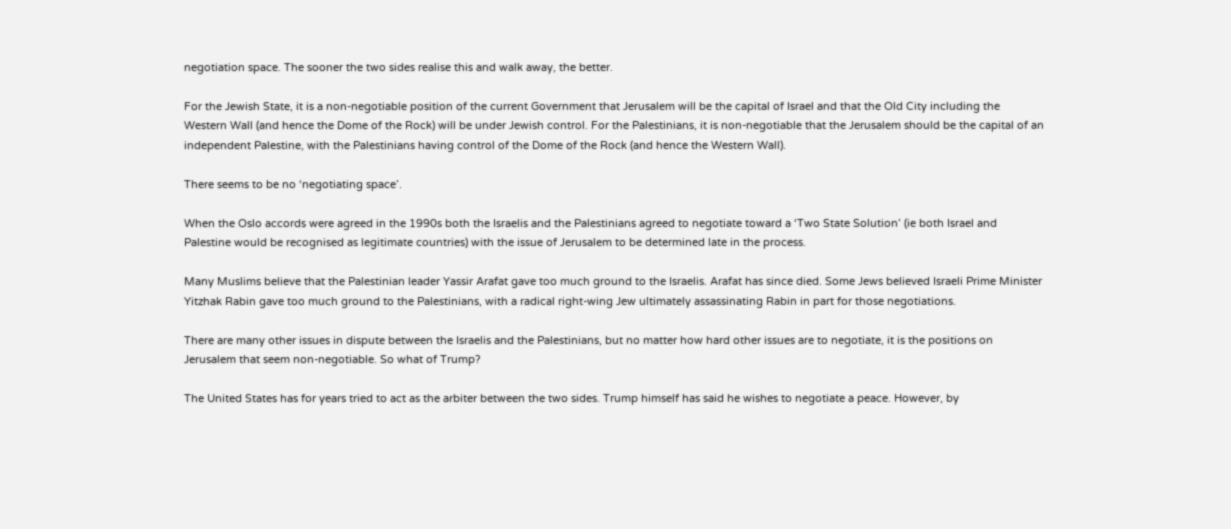negotiation space. The sooner the two sides realise this and walk away, the better.

For the Jewish State, it is a non-negotiable position of the current Government that Jerusalem will be the capital of Israel and that the Old City including the Western Wall (and hence the Dome of the Rock) will be under Jewish control. For the Palestinians, it is non-negotiable that the Jerusalem should be the capital of an independent Palestine, with the Palestinians having control of the Dome of the Rock (and hence the Western Wall).

There seems to be no ‘negotiating space’.

When the Oslo accords were agreed in the 1990s both the Israelis and the Palestinians agreed to negotiate toward a ‘Two State Solution’ (ie both Israel and Palestine would be recognised as legitimate countries) with the issue of Jerusalem to be determined late in the process.

Many Muslims believe that the Palestinian leader Yassir Arafat gave too much ground to the Israelis. Arafat has since died. Some Jews believed Israeli Prime Minister Yitzhak Rabin gave too much ground to the Palestinians, with a radical right-wing Jew ultimately assassinating Rabin in part for those negotiations.

There are many other issues in dispute between the Israelis and the Palestinians, but no matter how hard other issues are to negotiate, it is the positions on Jerusalem that seem non-negotiable. So what of Trump?

The United States has for years tried to act as the arbiter between the two sides. Trump himself has said he wishes to negotiate a peace. However, by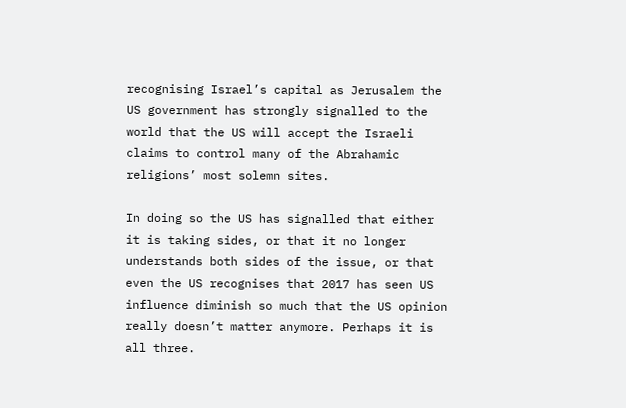recognising Israel’s capital as Jerusalem the US government has strongly signalled to the world that the US will accept the Israeli claims to control many of the Abrahamic religions’ most solemn sites.

In doing so the US has signalled that either it is taking sides, or that it no longer understands both sides of the issue, or that even the US recognises that 2017 has seen US influence diminish so much that the US opinion really doesn’t matter anymore. Perhaps it is all three.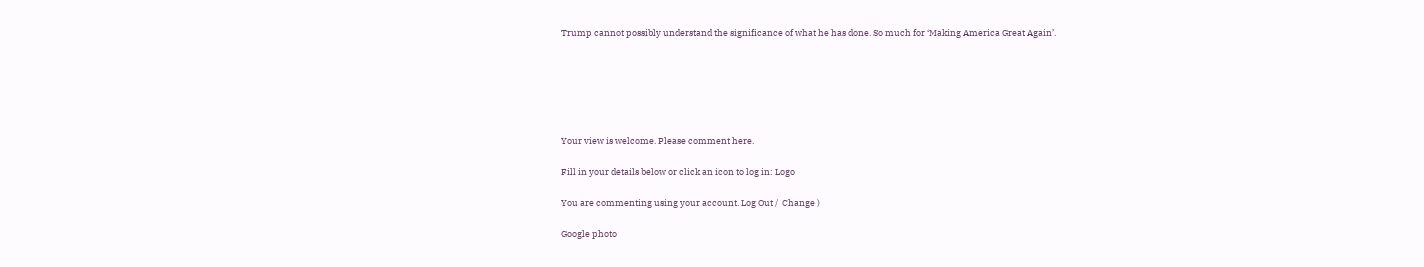Trump cannot possibly understand the significance of what he has done. So much for ‘Making America Great Again’.






Your view is welcome. Please comment here.

Fill in your details below or click an icon to log in: Logo

You are commenting using your account. Log Out /  Change )

Google photo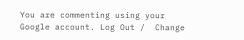You are commenting using your Google account. Log Out /  Change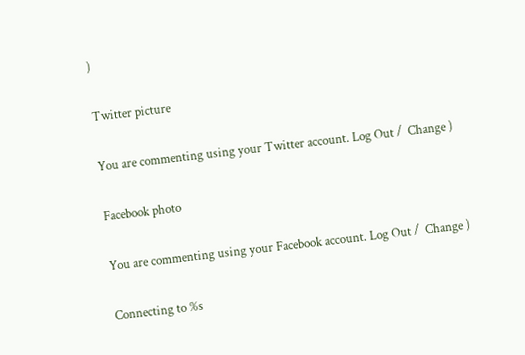)

Twitter picture

You are commenting using your Twitter account. Log Out /  Change )

Facebook photo

You are commenting using your Facebook account. Log Out /  Change )

Connecting to %s